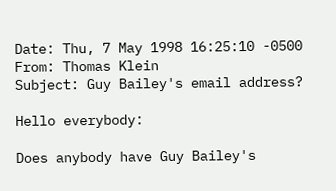Date: Thu, 7 May 1998 16:25:10 -0500
From: Thomas Klein
Subject: Guy Bailey's email address?

Hello everybody:

Does anybody have Guy Bailey's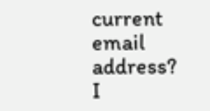current email address? I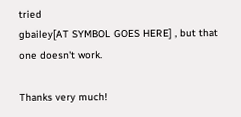tried
gbailey[AT SYMBOL GOES HERE] , but that one doesn't work.

Thanks very much!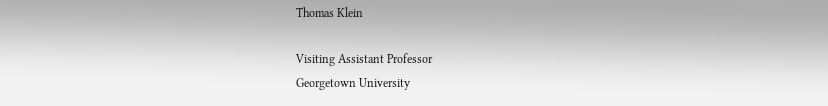Thomas Klein

Visiting Assistant Professor
Georgetown University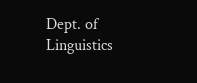Dept. of Linguistics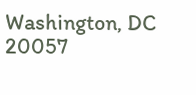Washington, DC 20057